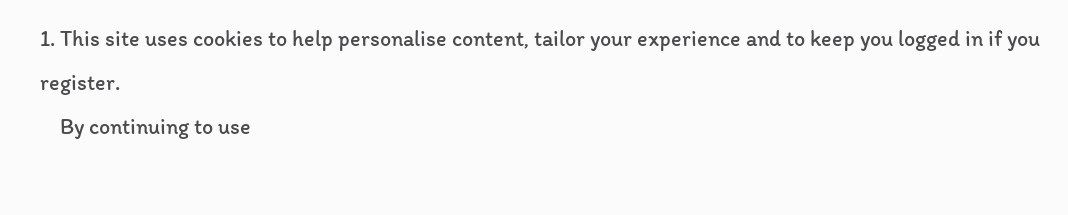1. This site uses cookies to help personalise content, tailor your experience and to keep you logged in if you register.
    By continuing to use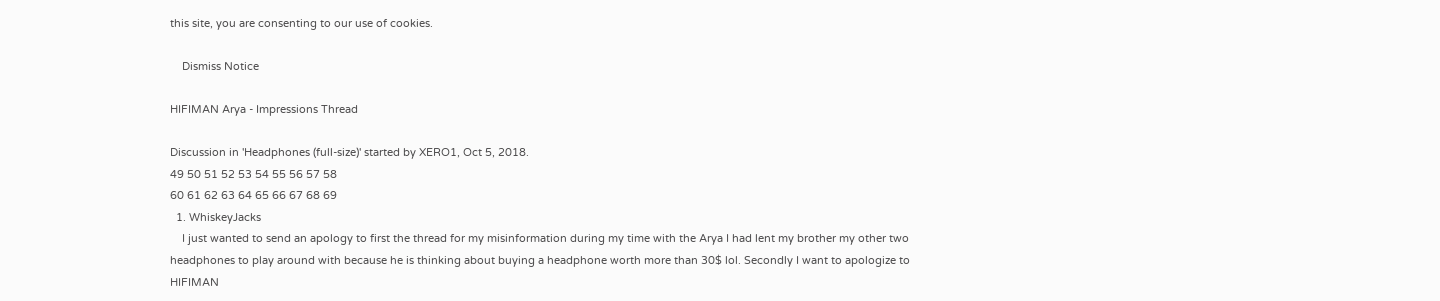this site, you are consenting to our use of cookies.

    Dismiss Notice

HIFIMAN Arya - Impressions Thread

Discussion in 'Headphones (full-size)' started by XERO1, Oct 5, 2018.
49 50 51 52 53 54 55 56 57 58
60 61 62 63 64 65 66 67 68 69
  1. WhiskeyJacks
    I just wanted to send an apology to first the thread for my misinformation during my time with the Arya I had lent my brother my other two headphones to play around with because he is thinking about buying a headphone worth more than 30$ lol. Secondly I want to apologize to HIFIMAN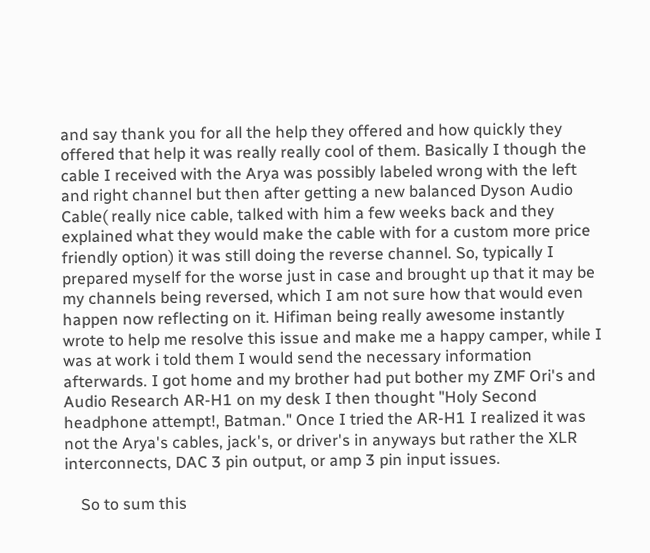and say thank you for all the help they offered and how quickly they offered that help it was really really cool of them. Basically I though the cable I received with the Arya was possibly labeled wrong with the left and right channel but then after getting a new balanced Dyson Audio Cable( really nice cable, talked with him a few weeks back and they explained what they would make the cable with for a custom more price friendly option) it was still doing the reverse channel. So, typically I prepared myself for the worse just in case and brought up that it may be my channels being reversed, which I am not sure how that would even happen now reflecting on it. Hifiman being really awesome instantly wrote to help me resolve this issue and make me a happy camper, while I was at work i told them I would send the necessary information afterwards. I got home and my brother had put bother my ZMF Ori's and Audio Research AR-H1 on my desk I then thought "Holy Second headphone attempt!, Batman." Once I tried the AR-H1 I realized it was not the Arya's cables, jack's, or driver's in anyways but rather the XLR interconnects, DAC 3 pin output, or amp 3 pin input issues.

    So to sum this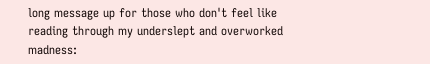long message up for those who don't feel like reading through my underslept and overworked madness: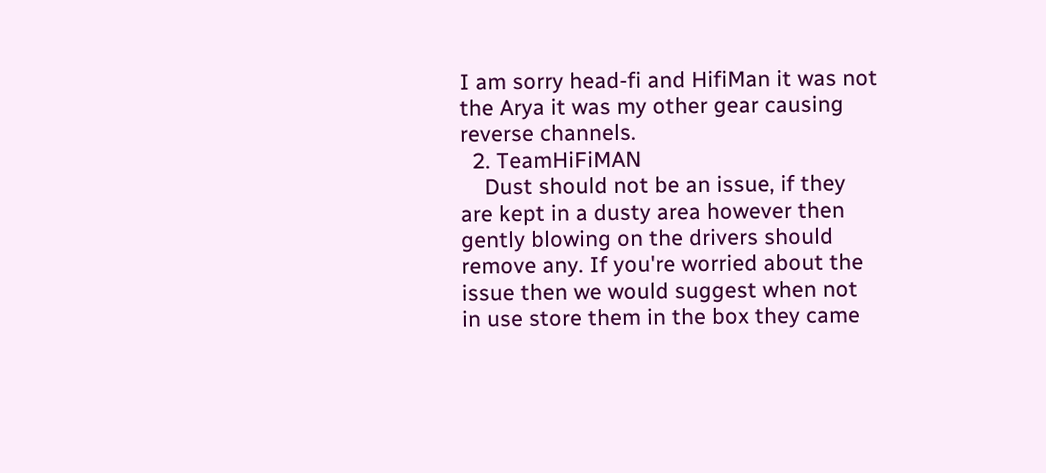I am sorry head-fi and HifiMan it was not the Arya it was my other gear causing reverse channels.
  2. TeamHiFiMAN
    Dust should not be an issue, if they are kept in a dusty area however then gently blowing on the drivers should remove any. If you're worried about the issue then we would suggest when not in use store them in the box they came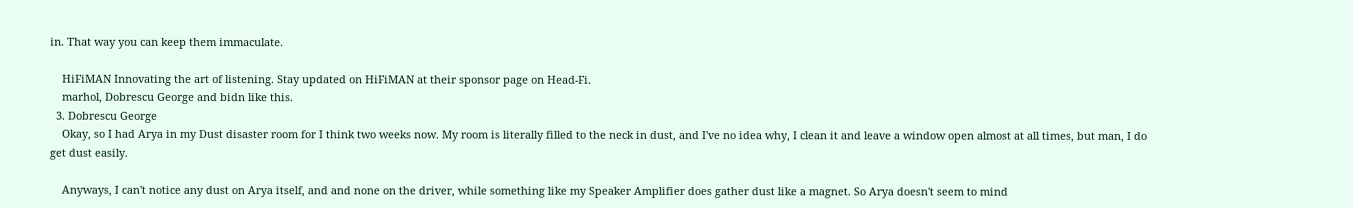in. That way you can keep them immaculate.

    HiFiMAN Innovating the art of listening. Stay updated on HiFiMAN at their sponsor page on Head-Fi.
    marhol, Dobrescu George and bidn like this.
  3. Dobrescu George
    Okay, so I had Arya in my Dust disaster room for I think two weeks now. My room is literally filled to the neck in dust, and I've no idea why, I clean it and leave a window open almost at all times, but man, I do get dust easily.

    Anyways, I can't notice any dust on Arya itself, and and none on the driver, while something like my Speaker Amplifier does gather dust like a magnet. So Arya doesn't seem to mind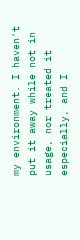my environment. I haven't put it away while not in usage, nor treated it especially, and I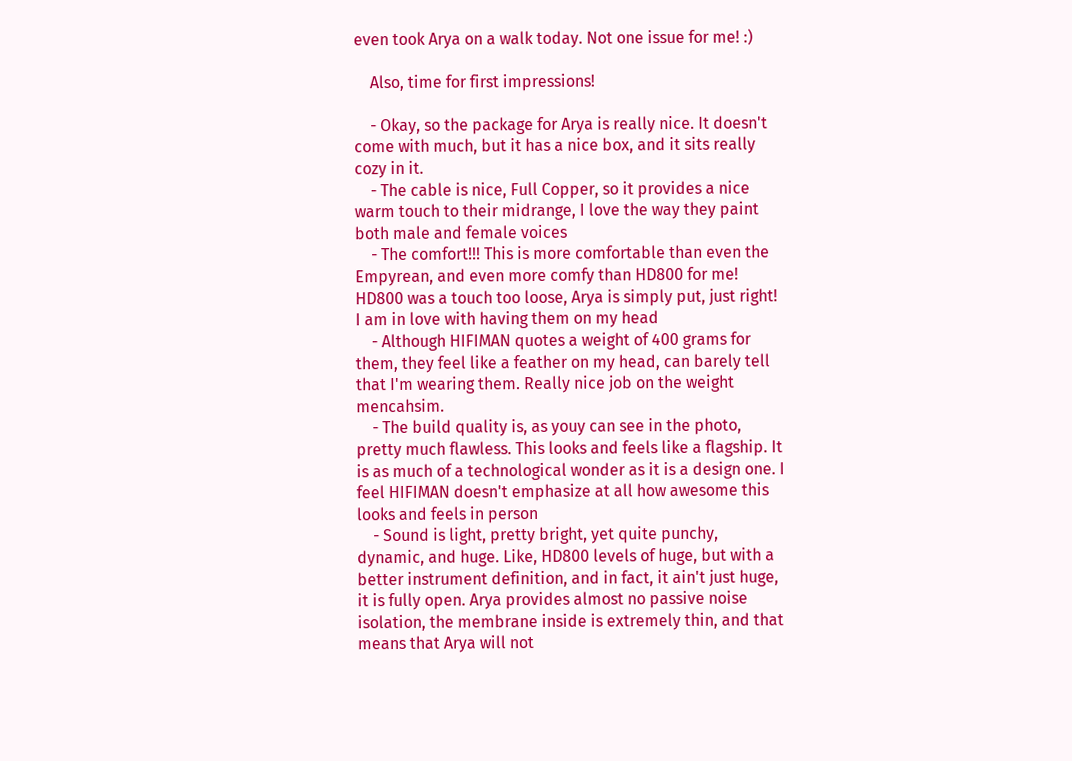even took Arya on a walk today. Not one issue for me! :)

    Also, time for first impressions!

    - Okay, so the package for Arya is really nice. It doesn't come with much, but it has a nice box, and it sits really cozy in it.
    - The cable is nice, Full Copper, so it provides a nice warm touch to their midrange, I love the way they paint both male and female voices
    - The comfort!!! This is more comfortable than even the Empyrean, and even more comfy than HD800 for me! HD800 was a touch too loose, Arya is simply put, just right! I am in love with having them on my head
    - Although HIFIMAN quotes a weight of 400 grams for them, they feel like a feather on my head, can barely tell that I'm wearing them. Really nice job on the weight mencahsim.
    - The build quality is, as youy can see in the photo, pretty much flawless. This looks and feels like a flagship. It is as much of a technological wonder as it is a design one. I feel HIFIMAN doesn't emphasize at all how awesome this looks and feels in person
    - Sound is light, pretty bright, yet quite punchy, dynamic, and huge. Like, HD800 levels of huge, but with a better instrument definition, and in fact, it ain't just huge, it is fully open. Arya provides almost no passive noise isolation, the membrane inside is extremely thin, and that means that Arya will not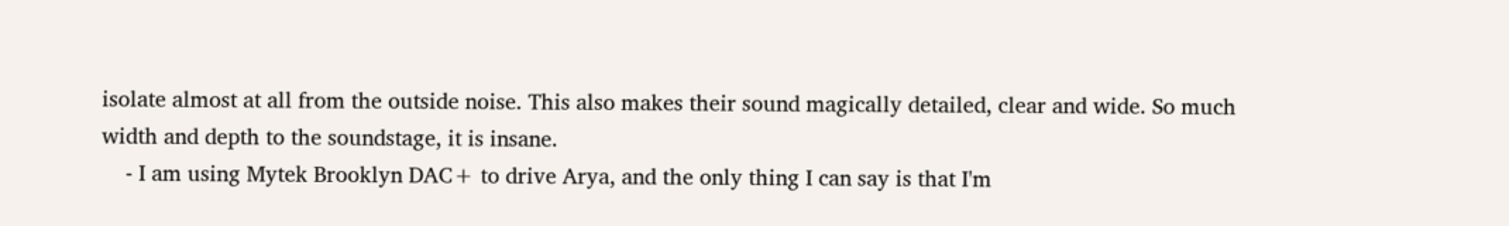isolate almost at all from the outside noise. This also makes their sound magically detailed, clear and wide. So much width and depth to the soundstage, it is insane.
    - I am using Mytek Brooklyn DAC+ to drive Arya, and the only thing I can say is that I'm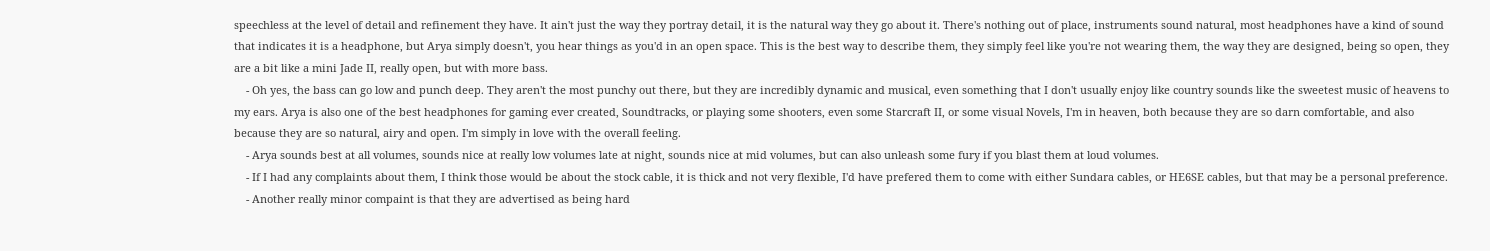speechless at the level of detail and refinement they have. It ain't just the way they portray detail, it is the natural way they go about it. There's nothing out of place, instruments sound natural, most headphones have a kind of sound that indicates it is a headphone, but Arya simply doesn't, you hear things as you'd in an open space. This is the best way to describe them, they simply feel like you're not wearing them, the way they are designed, being so open, they are a bit like a mini Jade II, really open, but with more bass.
    - Oh yes, the bass can go low and punch deep. They aren't the most punchy out there, but they are incredibly dynamic and musical, even something that I don't usually enjoy like country sounds like the sweetest music of heavens to my ears. Arya is also one of the best headphones for gaming ever created, Soundtracks, or playing some shooters, even some Starcraft II, or some visual Novels, I'm in heaven, both because they are so darn comfortable, and also because they are so natural, airy and open. I'm simply in love with the overall feeling.
    - Arya sounds best at all volumes, sounds nice at really low volumes late at night, sounds nice at mid volumes, but can also unleash some fury if you blast them at loud volumes.
    - If I had any complaints about them, I think those would be about the stock cable, it is thick and not very flexible, I'd have prefered them to come with either Sundara cables, or HE6SE cables, but that may be a personal preference.
    - Another really minor compaint is that they are advertised as being hard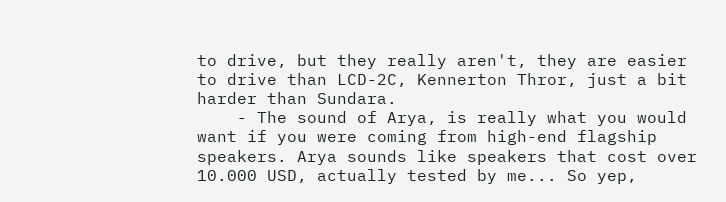to drive, but they really aren't, they are easier to drive than LCD-2C, Kennerton Thror, just a bit harder than Sundara.
    - The sound of Arya, is really what you would want if you were coming from high-end flagship speakers. Arya sounds like speakers that cost over 10.000 USD, actually tested by me... So yep,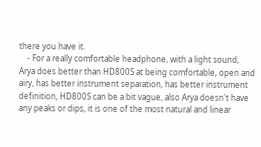there you have it.
    - For a really comfortable headphone, with a light sound, Arya does better than HD800S at being comfortable, open and airy, has better instrument separation, has better instrument definition, HD800S can be a bit vague, also Arya doesn't have any peaks or dips, it is one of the most natural and linear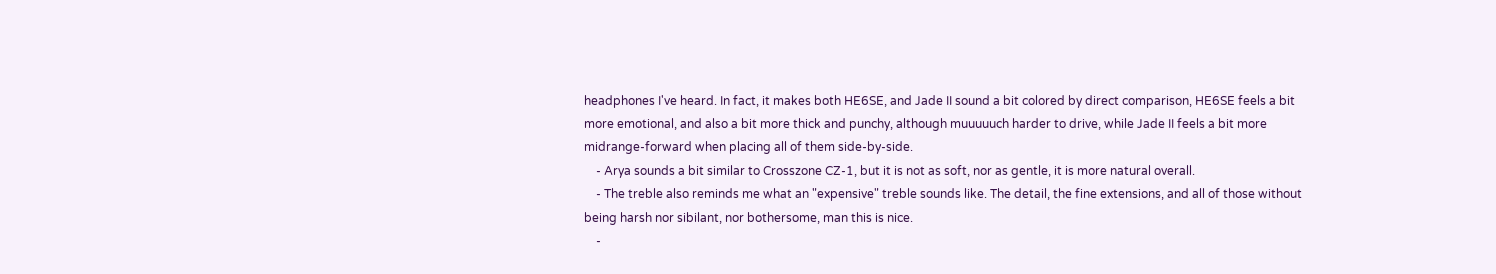headphones I've heard. In fact, it makes both HE6SE, and Jade II sound a bit colored by direct comparison, HE6SE feels a bit more emotional, and also a bit more thick and punchy, although muuuuuch harder to drive, while Jade II feels a bit more midrange-forward when placing all of them side-by-side.
    - Arya sounds a bit similar to Crosszone CZ-1, but it is not as soft, nor as gentle, it is more natural overall.
    - The treble also reminds me what an "expensive" treble sounds like. The detail, the fine extensions, and all of those without being harsh nor sibilant, nor bothersome, man this is nice.
    -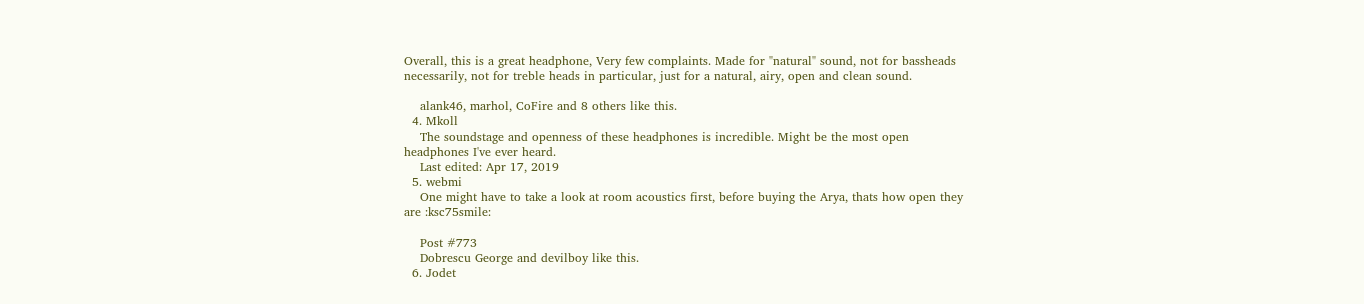Overall, this is a great headphone, Very few complaints. Made for "natural" sound, not for bassheads necessarily, not for treble heads in particular, just for a natural, airy, open and clean sound.

    alank46, marhol, CoFire and 8 others like this.
  4. Mkoll
    The soundstage and openness of these headphones is incredible. Might be the most open headphones I've ever heard.
    Last edited: Apr 17, 2019
  5. webmi
    One might have to take a look at room acoustics first, before buying the Arya, thats how open they are :ksc75smile:

    Post #773
    Dobrescu George and devilboy like this.
  6. Jodet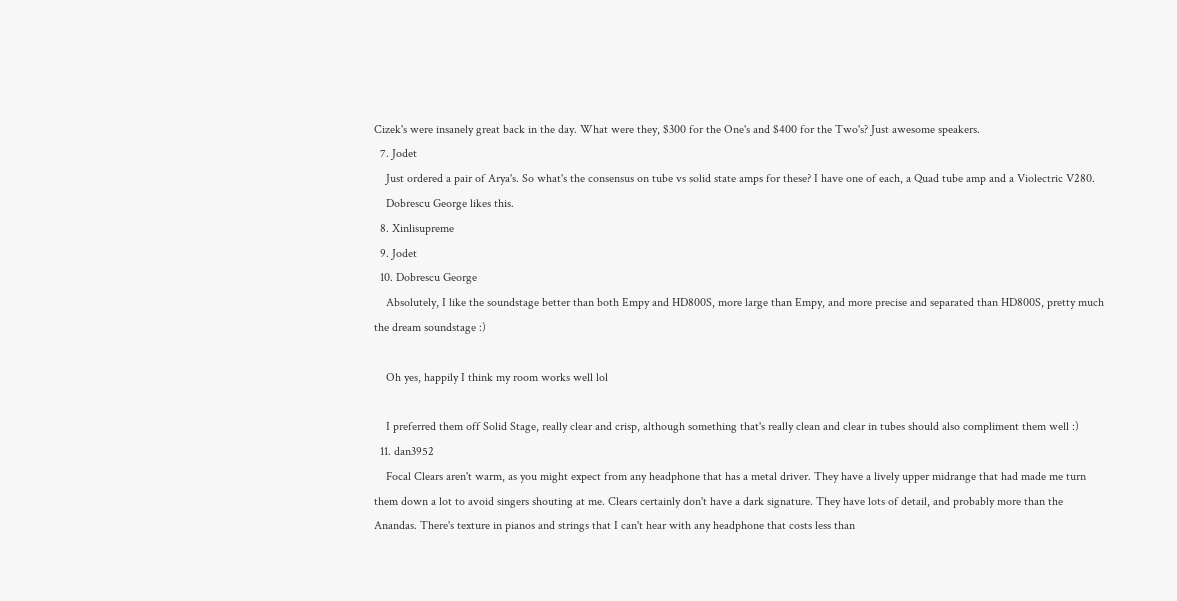Cizek's were insanely great back in the day. What were they, $300 for the One's and $400 for the Two's? Just awesome speakers.
  7. Jodet
    Just ordered a pair of Arya's. So what's the consensus on tube vs solid state amps for these? I have one of each, a Quad tube amp and a Violectric V280.
    Dobrescu George likes this.
  8. Xinlisupreme
  9. Jodet
  10. Dobrescu George
    Absolutely, I like the soundstage better than both Empy and HD800S, more large than Empy, and more precise and separated than HD800S, pretty much the dream soundstage :)

    Oh yes, happily I think my room works well lol

    I preferred them off Solid Stage, really clear and crisp, although something that's really clean and clear in tubes should also compliment them well :)
  11. dan3952
    Focal Clears aren't warm, as you might expect from any headphone that has a metal driver. They have a lively upper midrange that had made me turn them down a lot to avoid singers shouting at me. Clears certainly don't have a dark signature. They have lots of detail, and probably more than the Anandas. There's texture in pianos and strings that I can't hear with any headphone that costs less than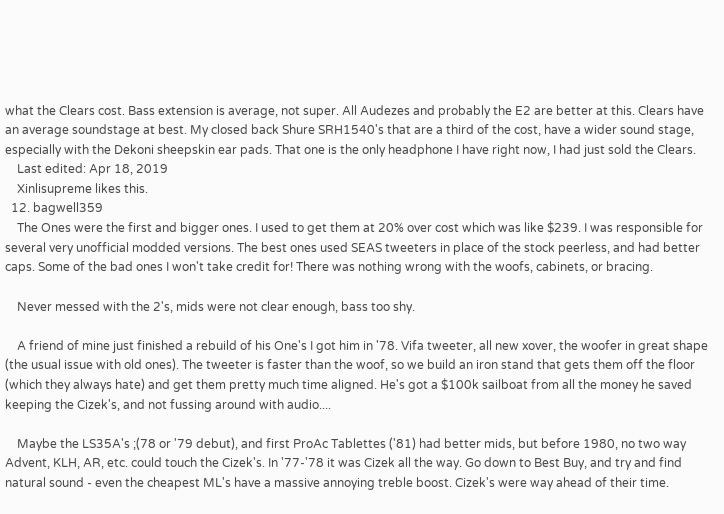what the Clears cost. Bass extension is average, not super. All Audezes and probably the E2 are better at this. Clears have an average soundstage at best. My closed back Shure SRH1540's that are a third of the cost, have a wider sound stage, especially with the Dekoni sheepskin ear pads. That one is the only headphone I have right now, I had just sold the Clears.
    Last edited: Apr 18, 2019
    Xinlisupreme likes this.
  12. bagwell359
    The Ones were the first and bigger ones. I used to get them at 20% over cost which was like $239. I was responsible for several very unofficial modded versions. The best ones used SEAS tweeters in place of the stock peerless, and had better caps. Some of the bad ones I won't take credit for! There was nothing wrong with the woofs, cabinets, or bracing.

    Never messed with the 2's, mids were not clear enough, bass too shy.

    A friend of mine just finished a rebuild of his One's I got him in '78. Vifa tweeter, all new xover, the woofer in great shape (the usual issue with old ones). The tweeter is faster than the woof, so we build an iron stand that gets them off the floor (which they always hate) and get them pretty much time aligned. He's got a $100k sailboat from all the money he saved keeping the Cizek's, and not fussing around with audio....

    Maybe the LS35A's ;(78 or '79 debut), and first ProAc Tablettes ('81) had better mids, but before 1980, no two way Advent, KLH, AR, etc. could touch the Cizek's. In '77-'78 it was Cizek all the way. Go down to Best Buy, and try and find natural sound - even the cheapest ML's have a massive annoying treble boost. Cizek's were way ahead of their time.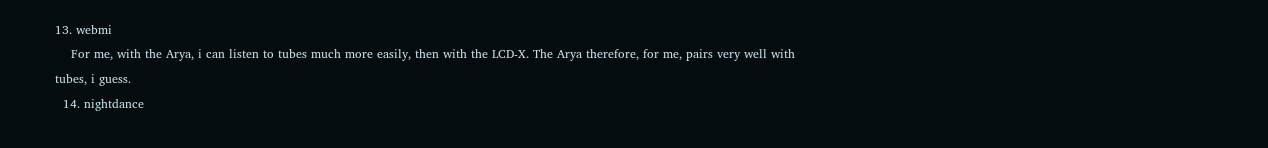13. webmi
    For me, with the Arya, i can listen to tubes much more easily, then with the LCD-X. The Arya therefore, for me, pairs very well with tubes, i guess.
  14. nightdance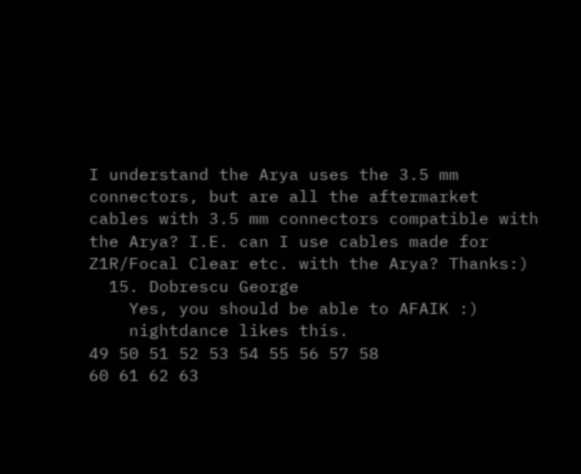I understand the Arya uses the 3.5 mm connectors, but are all the aftermarket cables with 3.5 mm connectors compatible with the Arya? I.E. can I use cables made for Z1R/Focal Clear etc. with the Arya? Thanks:)
  15. Dobrescu George
    Yes, you should be able to AFAIK :)
    nightdance likes this.
49 50 51 52 53 54 55 56 57 58
60 61 62 63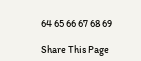64 65 66 67 68 69

Share This Page